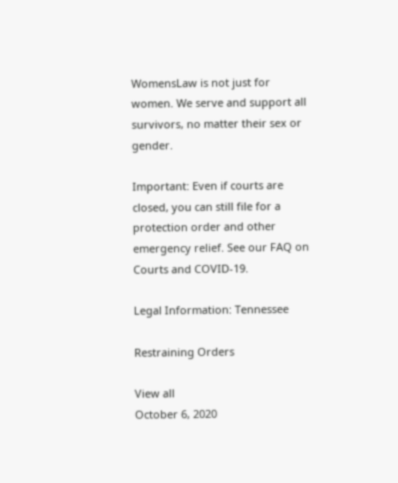WomensLaw is not just for women. We serve and support all survivors, no matter their sex or gender.

Important: Even if courts are closed, you can still file for a protection order and other emergency relief. See our FAQ on Courts and COVID-19.

Legal Information: Tennessee

Restraining Orders

View all
October 6, 2020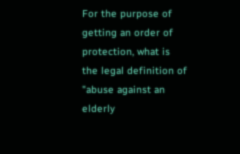For the purpose of getting an order of protection, what is the legal definition of "abuse against an elderly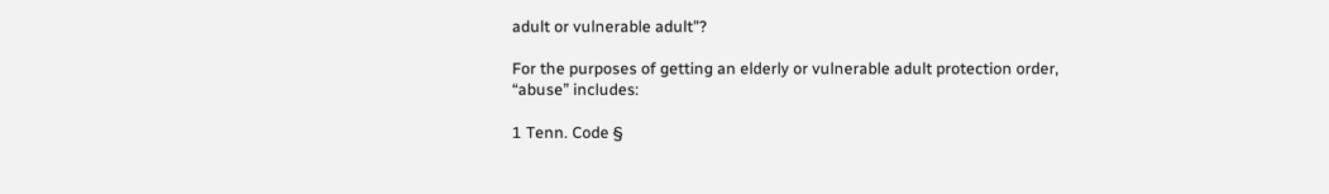adult or vulnerable adult"?

For the purposes of getting an elderly or vulnerable adult protection order, “abuse” includes:

1 Tenn. Code §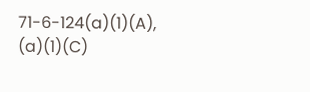71-6-124(a)(1)(A), (a)(1)(C)